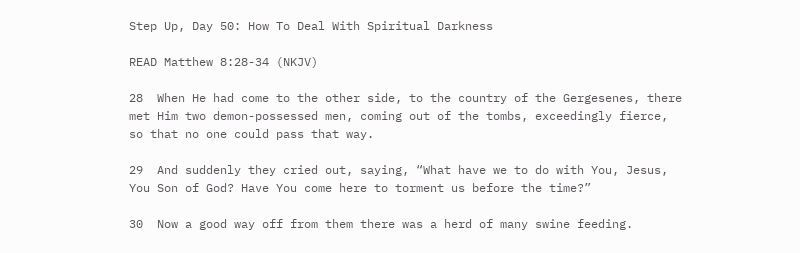Step Up, Day 50: How To Deal With Spiritual Darkness

READ Matthew 8:28-34 (NKJV)

28  When He had come to the other side, to the country of the Gergesenes, there met Him two demon-possessed men, coming out of the tombs, exceedingly fierce, so that no one could pass that way.

29  And suddenly they cried out, saying, “What have we to do with You, Jesus, You Son of God? Have You come here to torment us before the time?”

30  Now a good way off from them there was a herd of many swine feeding.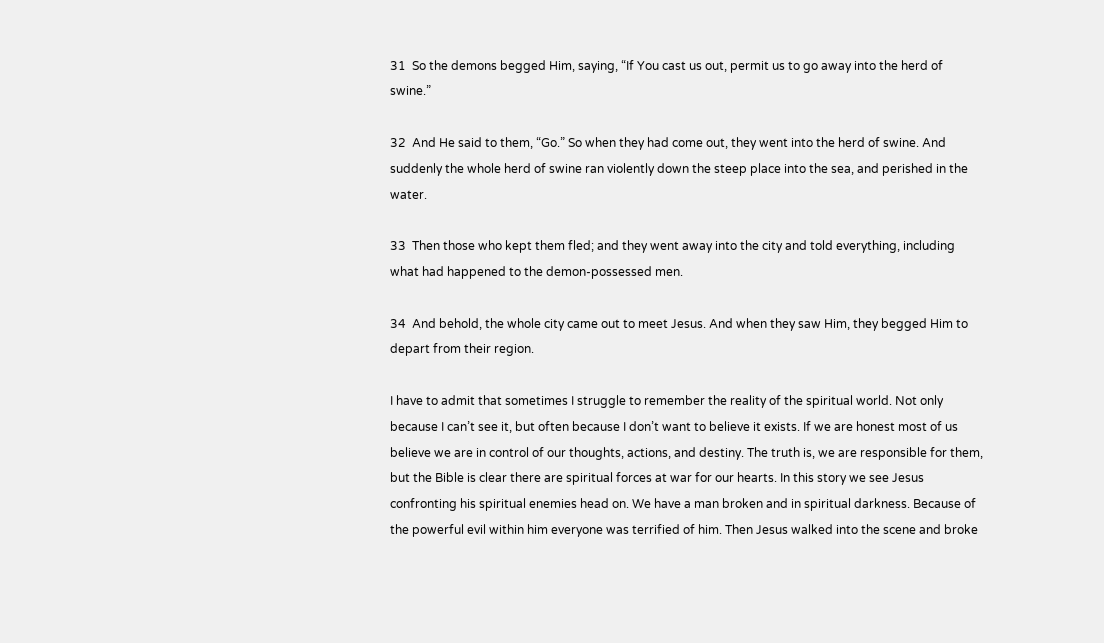31  So the demons begged Him, saying, “If You cast us out, permit us to go away into the herd of swine.”

32  And He said to them, “Go.” So when they had come out, they went into the herd of swine. And suddenly the whole herd of swine ran violently down the steep place into the sea, and perished in the water.

33  Then those who kept them fled; and they went away into the city and told everything, including what had happened to the demon-possessed men.

34  And behold, the whole city came out to meet Jesus. And when they saw Him, they begged Him to depart from their region.

I have to admit that sometimes I struggle to remember the reality of the spiritual world. Not only because I can’t see it, but often because I don’t want to believe it exists. If we are honest most of us believe we are in control of our thoughts, actions, and destiny. The truth is, we are responsible for them, but the Bible is clear there are spiritual forces at war for our hearts. In this story we see Jesus confronting his spiritual enemies head on. We have a man broken and in spiritual darkness. Because of the powerful evil within him everyone was terrified of him. Then Jesus walked into the scene and broke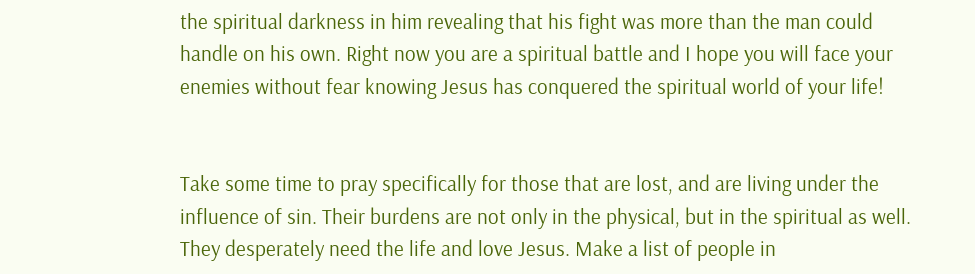the spiritual darkness in him revealing that his fight was more than the man could handle on his own. Right now you are a spiritual battle and I hope you will face your enemies without fear knowing Jesus has conquered the spiritual world of your life!


Take some time to pray specifically for those that are lost, and are living under the influence of sin. Their burdens are not only in the physical, but in the spiritual as well. They desperately need the life and love Jesus. Make a list of people in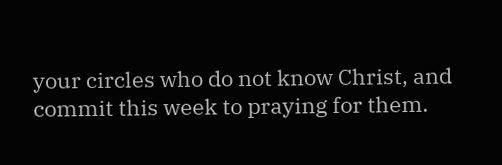your circles who do not know Christ, and commit this week to praying for them.